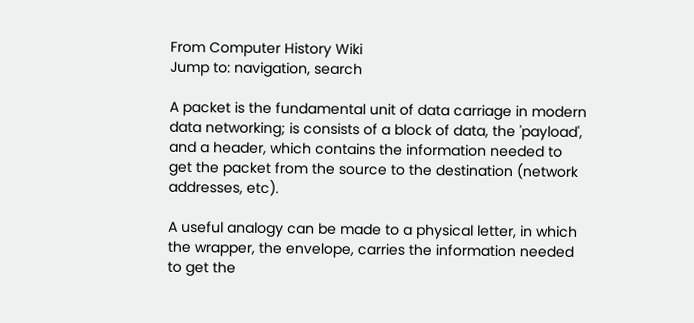From Computer History Wiki
Jump to: navigation, search

A packet is the fundamental unit of data carriage in modern data networking; is consists of a block of data, the 'payload', and a header, which contains the information needed to get the packet from the source to the destination (network addresses, etc).

A useful analogy can be made to a physical letter, in which the wrapper, the envelope, carries the information needed to get the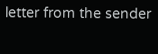letter from the sender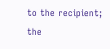to the recipient; the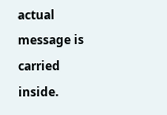actual message is carried inside.